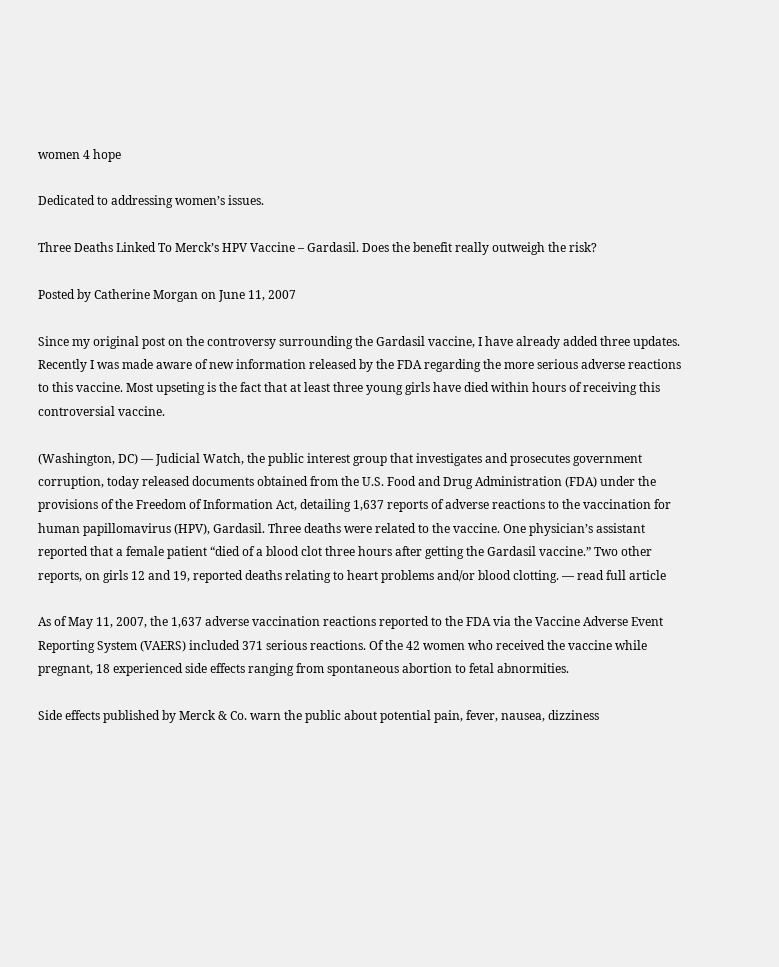women 4 hope

Dedicated to addressing women’s issues.

Three Deaths Linked To Merck’s HPV Vaccine – Gardasil. Does the benefit really outweigh the risk?

Posted by Catherine Morgan on June 11, 2007

Since my original post on the controversy surrounding the Gardasil vaccine, I have already added three updates. Recently I was made aware of new information released by the FDA regarding the more serious adverse reactions to this vaccine. Most upseting is the fact that at least three young girls have died within hours of receiving this controversial vaccine.

(Washington, DC) — Judicial Watch, the public interest group that investigates and prosecutes government corruption, today released documents obtained from the U.S. Food and Drug Administration (FDA) under the provisions of the Freedom of Information Act, detailing 1,637 reports of adverse reactions to the vaccination for human papillomavirus (HPV), Gardasil. Three deaths were related to the vaccine. One physician’s assistant reported that a female patient “died of a blood clot three hours after getting the Gardasil vaccine.” Two other reports, on girls 12 and 19, reported deaths relating to heart problems and/or blood clotting. — read full article

As of May 11, 2007, the 1,637 adverse vaccination reactions reported to the FDA via the Vaccine Adverse Event Reporting System (VAERS) included 371 serious reactions. Of the 42 women who received the vaccine while pregnant, 18 experienced side effects ranging from spontaneous abortion to fetal abnormities.

Side effects published by Merck & Co. warn the public about potential pain, fever, nausea, dizziness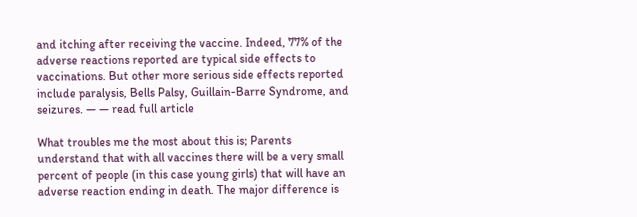and itching after receiving the vaccine. Indeed, 77% of the adverse reactions reported are typical side effects to vaccinations. But other more serious side effects reported include paralysis, Bells Palsy, Guillain-Barre Syndrome, and seizures. — — read full article

What troubles me the most about this is; Parents understand that with all vaccines there will be a very small percent of people (in this case young girls) that will have an adverse reaction ending in death. The major difference is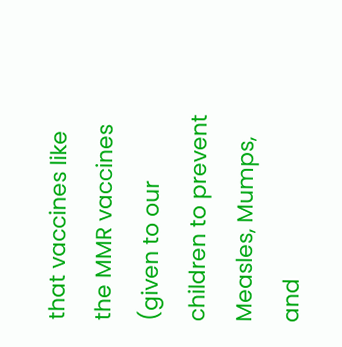that vaccines like the MMR vaccines (given to our children to prevent Measles, Mumps, and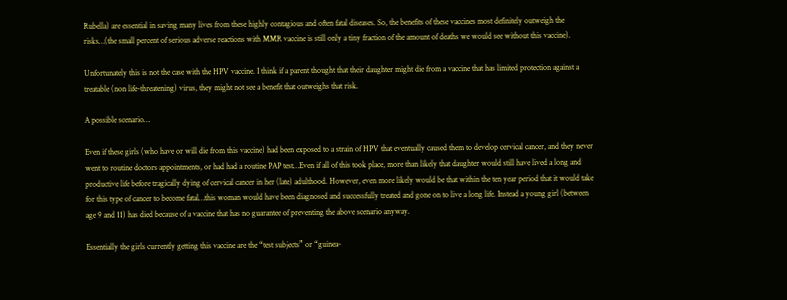Rubella) are essential in saving many lives from these highly contagious and often fatal diseases. So, the benefits of these vaccines most definitely outweigh the risks…(the small percent of serious adverse reactions with MMR vaccine is still only a tiny fraction of the amount of deaths we would see without this vaccine).

Unfortunately this is not the case with the HPV vaccine. I think if a parent thought that their daughter might die from a vaccine that has limited protection against a treatable (non life-threatening) virus, they might not see a benefit that outweighs that risk.

A possible scenario…

Even if these girls (who have or will die from this vaccine) had been exposed to a strain of HPV that eventually caused them to develop cervical cancer, and they never went to routine doctors appointments, or had had a routine PAP test…Even if all of this took place, more than likely that daughter would still have lived a long and productive life before tragically dying of cervical cancer in her (late) adulthood. However, even more likely would be that within the ten year period that it would take for this type of cancer to become fatal…this woman would have been diagnosed and successfully treated and gone on to live a long life. Instead a young girl (between age 9 and 11) has died because of a vaccine that has no guarantee of preventing the above scenario anyway.

Essentially the girls currently getting this vaccine are the “test subjects” or “guinea-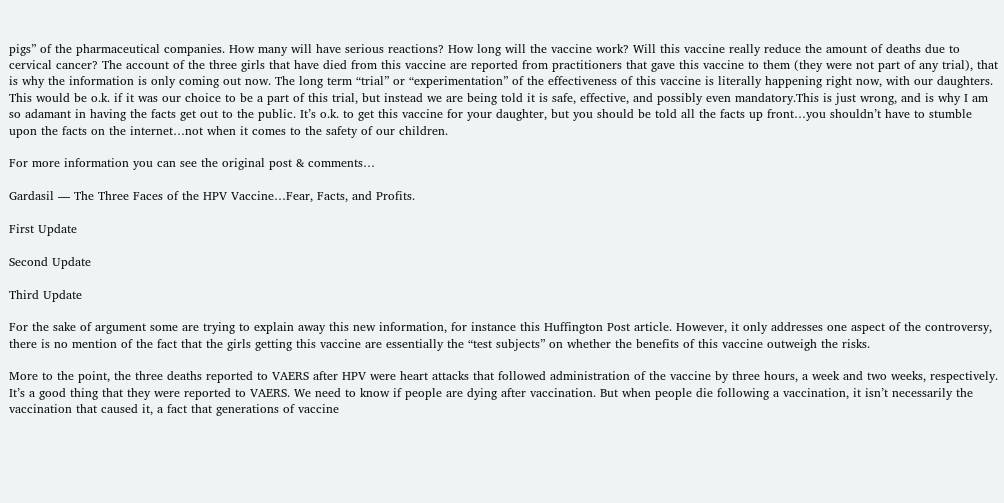pigs” of the pharmaceutical companies. How many will have serious reactions? How long will the vaccine work? Will this vaccine really reduce the amount of deaths due to cervical cancer? The account of the three girls that have died from this vaccine are reported from practitioners that gave this vaccine to them (they were not part of any trial), that is why the information is only coming out now. The long term “trial” or “experimentation” of the effectiveness of this vaccine is literally happening right now, with our daughters. This would be o.k. if it was our choice to be a part of this trial, but instead we are being told it is safe, effective, and possibly even mandatory.This is just wrong, and is why I am so adamant in having the facts get out to the public. It’s o.k. to get this vaccine for your daughter, but you should be told all the facts up front…you shouldn’t have to stumble upon the facts on the internet…not when it comes to the safety of our children.

For more information you can see the original post & comments…

Gardasil — The Three Faces of the HPV Vaccine…Fear, Facts, and Profits.

First Update

Second Update

Third Update

For the sake of argument some are trying to explain away this new information, for instance this Huffington Post article. However, it only addresses one aspect of the controversy, there is no mention of the fact that the girls getting this vaccine are essentially the “test subjects” on whether the benefits of this vaccine outweigh the risks.

More to the point, the three deaths reported to VAERS after HPV were heart attacks that followed administration of the vaccine by three hours, a week and two weeks, respectively. It’s a good thing that they were reported to VAERS. We need to know if people are dying after vaccination. But when people die following a vaccination, it isn’t necessarily the vaccination that caused it, a fact that generations of vaccine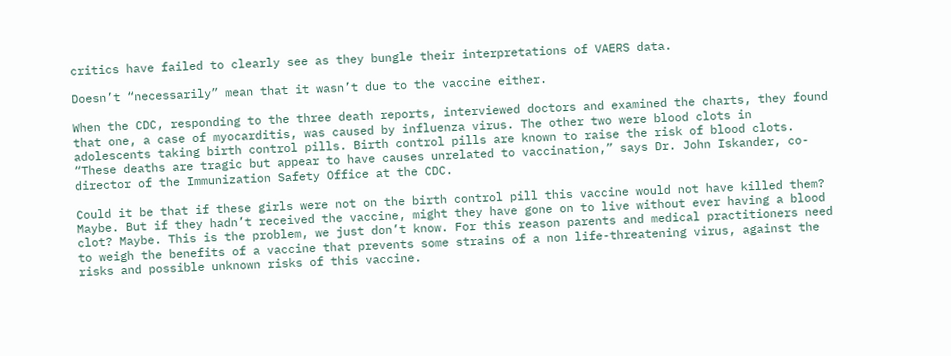critics have failed to clearly see as they bungle their interpretations of VAERS data.

Doesn’t “necessarily” mean that it wasn’t due to the vaccine either.

When the CDC, responding to the three death reports, interviewed doctors and examined the charts, they found that one, a case of myocarditis, was caused by influenza virus. The other two were blood clots in adolescents taking birth control pills. Birth control pills are known to raise the risk of blood clots. “These deaths are tragic but appear to have causes unrelated to vaccination,” says Dr. John Iskander, co-director of the Immunization Safety Office at the CDC.

Could it be that if these girls were not on the birth control pill this vaccine would not have killed them? Maybe. But if they hadn’t received the vaccine, might they have gone on to live without ever having a blood clot? Maybe. This is the problem, we just don’t know. For this reason parents and medical practitioners need to weigh the benefits of a vaccine that prevents some strains of a non life-threatening virus, against the risks and possible unknown risks of this vaccine.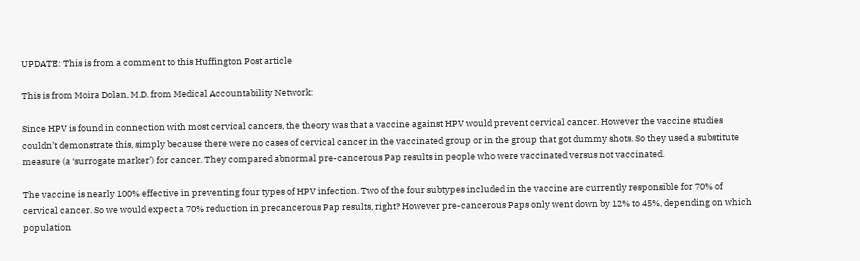UPDATE: This is from a comment to this Huffington Post article

This is from Moira Dolan, M.D. from Medical Accountability Network:

Since HPV is found in connection with most cervical cancers, the theory was that a vaccine against HPV would prevent cervical cancer. However the vaccine studies couldn’t demonstrate this, simply because there were no cases of cervical cancer in the vaccinated group or in the group that got dummy shots. So they used a substitute measure (a ‘surrogate marker’) for cancer. They compared abnormal pre-cancerous Pap results in people who were vaccinated versus not vaccinated.

The vaccine is nearly 100% effective in preventing four types of HPV infection. Two of the four subtypes included in the vaccine are currently responsible for 70% of cervical cancer. So we would expect a 70% reduction in precancerous Pap results, right? However pre-cancerous Paps only went down by 12% to 45%, depending on which population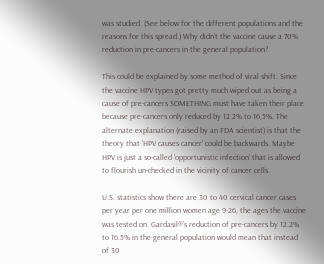was studied. (See below for the different populations and the reasons for this spread.) Why didn’t the vaccine cause a 70% reduction in pre-cancers in the general population?

This could be explained by some method of viral shift. Since the vaccine HPV types got pretty much wiped out as being a cause of pre-cancers SOMETHING must have taken their place because pre-cancers only reduced by 12.2% to 16.5%. The alternate explanation (raised by an FDA scientist) is that the theory that ‘HPV causes cancer’ could be backwards. Maybe HPV is just a so-called ‘opportunistic infection’ that is allowed to flourish un-checked in the vicinity of cancer cells.

U.S. statistics show there are 30 to 40 cervical cancer cases per year per one million women age 9-26, the ages the vaccine was tested on. Gardasil®’s reduction of pre-cancers by 12.2% to 16.5% in the general population would mean that instead of 30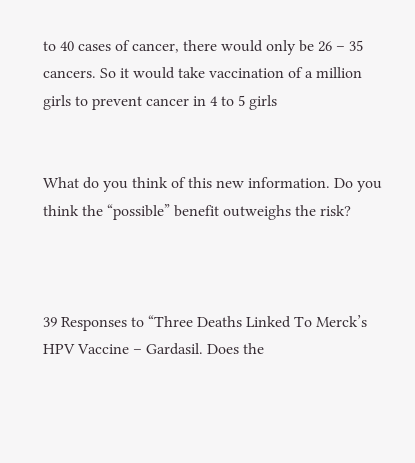to 40 cases of cancer, there would only be 26 – 35 cancers. So it would take vaccination of a million girls to prevent cancer in 4 to 5 girls


What do you think of this new information. Do you think the “possible” benefit outweighs the risk?



39 Responses to “Three Deaths Linked To Merck’s HPV Vaccine – Gardasil. Does the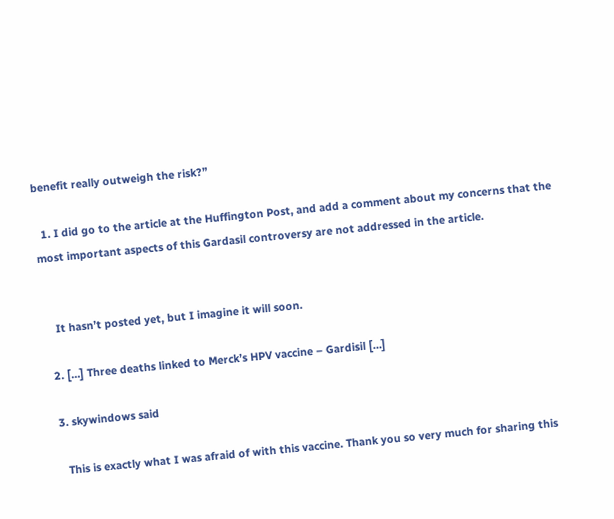benefit really outweigh the risk?”

  1. I did go to the article at the Huffington Post, and add a comment about my concerns that the most important aspects of this Gardasil controversy are not addressed in the article.


    It hasn’t posted yet, but I imagine it will soon.

  2. […] Three deaths linked to Merck’s HPV vaccine – Gardisil […]

  3. skywindows said

    This is exactly what I was afraid of with this vaccine. Thank you so very much for sharing this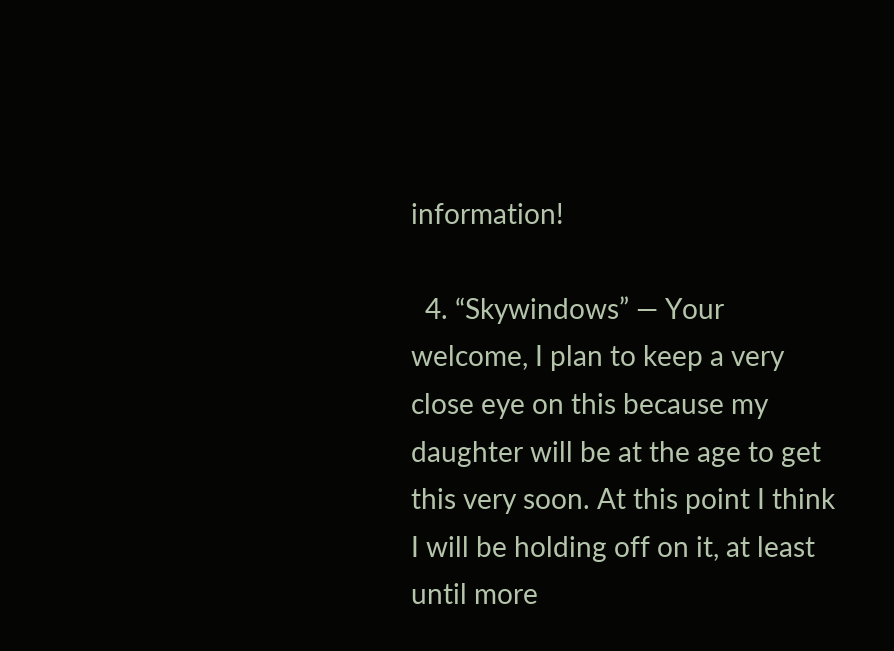information!

  4. “Skywindows” — Your welcome, I plan to keep a very close eye on this because my daughter will be at the age to get this very soon. At this point I think I will be holding off on it, at least until more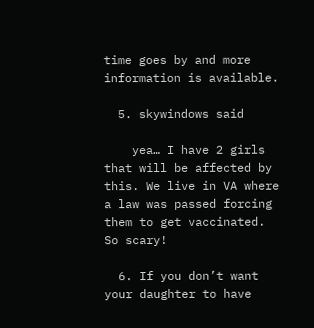time goes by and more information is available.

  5. skywindows said

    yea… I have 2 girls that will be affected by this. We live in VA where a law was passed forcing them to get vaccinated. So scary!

  6. If you don’t want your daughter to have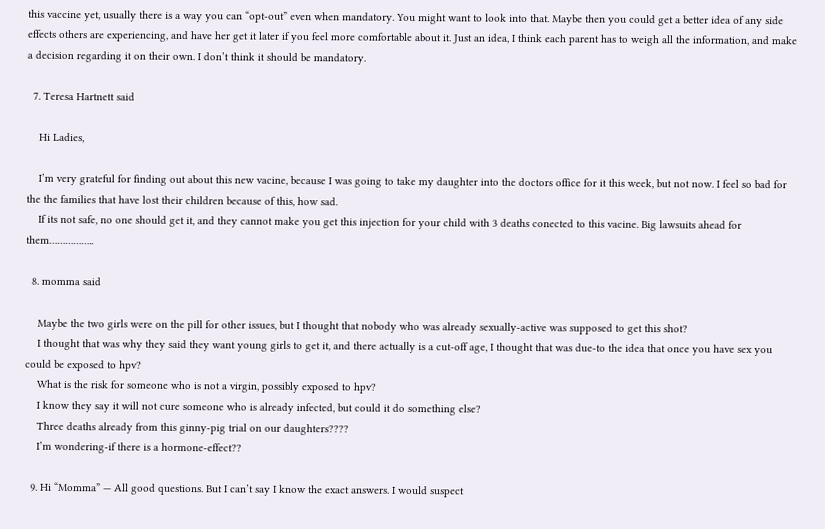this vaccine yet, usually there is a way you can “opt-out” even when mandatory. You might want to look into that. Maybe then you could get a better idea of any side effects others are experiencing, and have her get it later if you feel more comfortable about it. Just an idea, I think each parent has to weigh all the information, and make a decision regarding it on their own. I don’t think it should be mandatory.

  7. Teresa Hartnett said

    Hi Ladies,

    I’m very grateful for finding out about this new vacine, because I was going to take my daughter into the doctors office for it this week, but not now. I feel so bad for the the families that have lost their children because of this, how sad.
    If its not safe, no one should get it, and they cannot make you get this injection for your child with 3 deaths conected to this vacine. Big lawsuits ahead for them……………..

  8. momma said

    Maybe the two girls were on the pill for other issues, but I thought that nobody who was already sexually-active was supposed to get this shot?
    I thought that was why they said they want young girls to get it, and there actually is a cut-off age, I thought that was due-to the idea that once you have sex you could be exposed to hpv?
    What is the risk for someone who is not a virgin, possibly exposed to hpv?
    I know they say it will not cure someone who is already infected, but could it do something else?
    Three deaths already from this ginny-pig trial on our daughters????
    I’m wondering-if there is a hormone-effect??

  9. Hi “Momma” — All good questions. But I can’t say I know the exact answers. I would suspect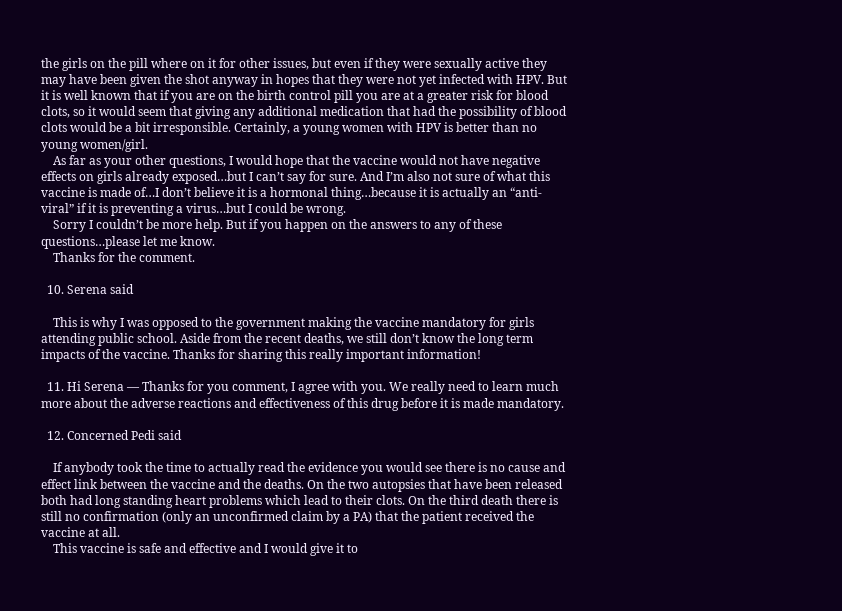the girls on the pill where on it for other issues, but even if they were sexually active they may have been given the shot anyway in hopes that they were not yet infected with HPV. But it is well known that if you are on the birth control pill you are at a greater risk for blood clots, so it would seem that giving any additional medication that had the possibility of blood clots would be a bit irresponsible. Certainly, a young women with HPV is better than no young women/girl.
    As far as your other questions, I would hope that the vaccine would not have negative effects on girls already exposed…but I can’t say for sure. And I’m also not sure of what this vaccine is made of…I don’t believe it is a hormonal thing…because it is actually an “anti-viral” if it is preventing a virus…but I could be wrong.
    Sorry I couldn’t be more help. But if you happen on the answers to any of these questions…please let me know.
    Thanks for the comment.

  10. Serena said

    This is why I was opposed to the government making the vaccine mandatory for girls attending public school. Aside from the recent deaths, we still don’t know the long term impacts of the vaccine. Thanks for sharing this really important information!

  11. Hi Serena — Thanks for you comment, I agree with you. We really need to learn much more about the adverse reactions and effectiveness of this drug before it is made mandatory.

  12. Concerned Pedi said

    If anybody took the time to actually read the evidence you would see there is no cause and effect link between the vaccine and the deaths. On the two autopsies that have been released both had long standing heart problems which lead to their clots. On the third death there is still no confirmation (only an unconfirmed claim by a PA) that the patient received the vaccine at all.
    This vaccine is safe and effective and I would give it to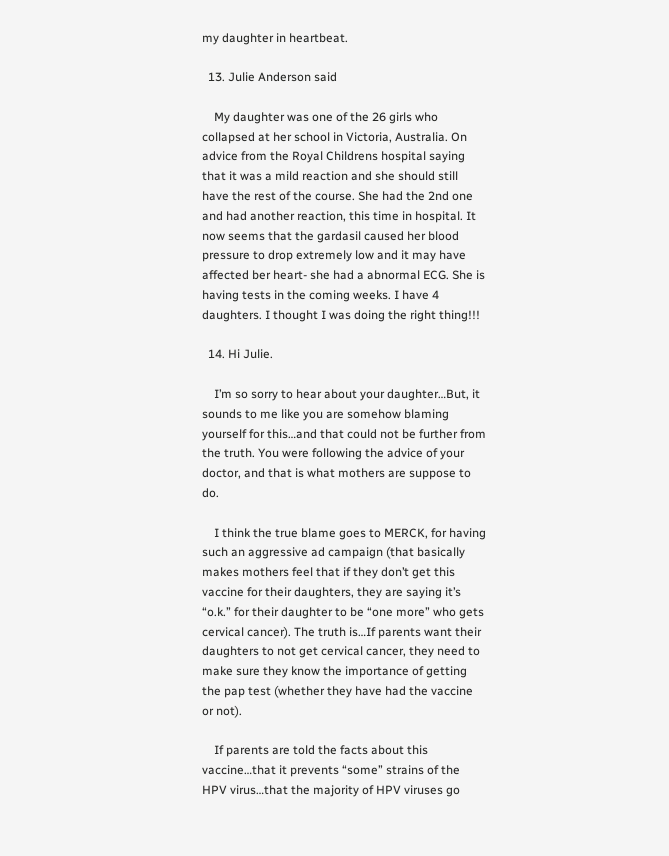my daughter in heartbeat.

  13. Julie Anderson said

    My daughter was one of the 26 girls who collapsed at her school in Victoria, Australia. On advice from the Royal Childrens hospital saying that it was a mild reaction and she should still have the rest of the course. She had the 2nd one and had another reaction, this time in hospital. It now seems that the gardasil caused her blood pressure to drop extremely low and it may have affected ber heart- she had a abnormal ECG. She is having tests in the coming weeks. I have 4 daughters. I thought I was doing the right thing!!!

  14. Hi Julie.

    I’m so sorry to hear about your daughter…But, it sounds to me like you are somehow blaming yourself for this…and that could not be further from the truth. You were following the advice of your doctor, and that is what mothers are suppose to do.

    I think the true blame goes to MERCK, for having such an aggressive ad campaign (that basically makes mothers feel that if they don’t get this vaccine for their daughters, they are saying it’s “o.k.” for their daughter to be “one more” who gets cervical cancer). The truth is…If parents want their daughters to not get cervical cancer, they need to make sure they know the importance of getting the pap test (whether they have had the vaccine or not).

    If parents are told the facts about this vaccine…that it prevents “some” strains of the HPV virus…that the majority of HPV viruses go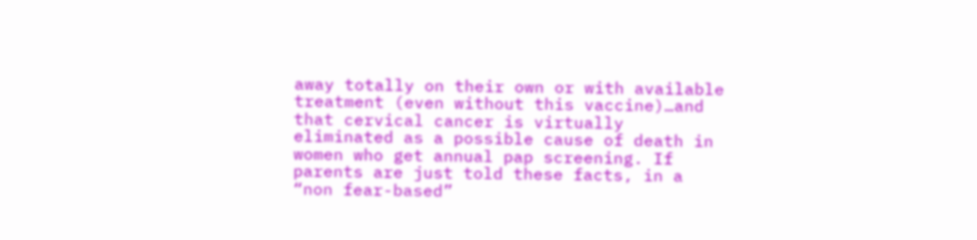away totally on their own or with available treatment (even without this vaccine)…and that cervical cancer is virtually eliminated as a possible cause of death in women who get annual pap screening. If parents are just told these facts, in a “non fear-based”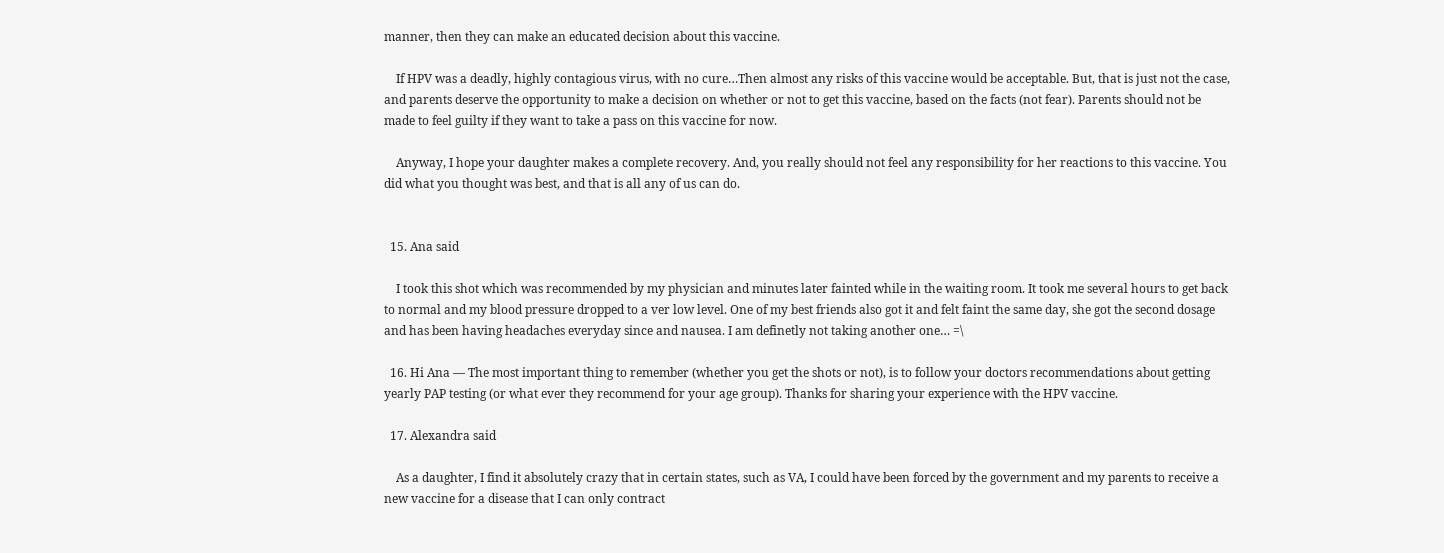manner, then they can make an educated decision about this vaccine.

    If HPV was a deadly, highly contagious virus, with no cure…Then almost any risks of this vaccine would be acceptable. But, that is just not the case, and parents deserve the opportunity to make a decision on whether or not to get this vaccine, based on the facts (not fear). Parents should not be made to feel guilty if they want to take a pass on this vaccine for now.

    Anyway, I hope your daughter makes a complete recovery. And, you really should not feel any responsibility for her reactions to this vaccine. You did what you thought was best, and that is all any of us can do.


  15. Ana said

    I took this shot which was recommended by my physician and minutes later fainted while in the waiting room. It took me several hours to get back to normal and my blood pressure dropped to a ver low level. One of my best friends also got it and felt faint the same day, she got the second dosage and has been having headaches everyday since and nausea. I am definetly not taking another one… =\

  16. Hi Ana — The most important thing to remember (whether you get the shots or not), is to follow your doctors recommendations about getting yearly PAP testing (or what ever they recommend for your age group). Thanks for sharing your experience with the HPV vaccine.

  17. Alexandra said

    As a daughter, I find it absolutely crazy that in certain states, such as VA, I could have been forced by the government and my parents to receive a new vaccine for a disease that I can only contract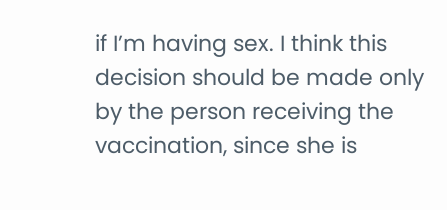if I’m having sex. I think this decision should be made only by the person receiving the vaccination, since she is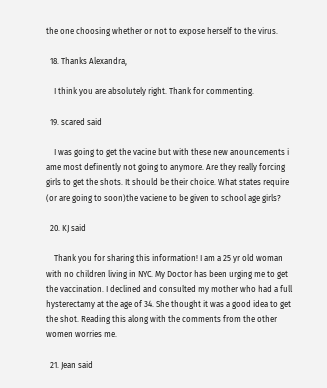the one choosing whether or not to expose herself to the virus.

  18. Thanks Alexandra,

    I think you are absolutely right. Thank for commenting.

  19. scared said

    I was going to get the vacine but with these new anouncements i ame most definently not going to anymore. Are they really forcing girls to get the shots. It should be their choice. What states require (or are going to soon)the vaciene to be given to school age girls?

  20. KJ said

    Thank you for sharing this information! I am a 25 yr old woman with no children living in NYC. My Doctor has been urging me to get the vaccination. I declined and consulted my mother who had a full hysterectamy at the age of 34. She thought it was a good idea to get the shot. Reading this along with the comments from the other women worries me.

  21. Jean said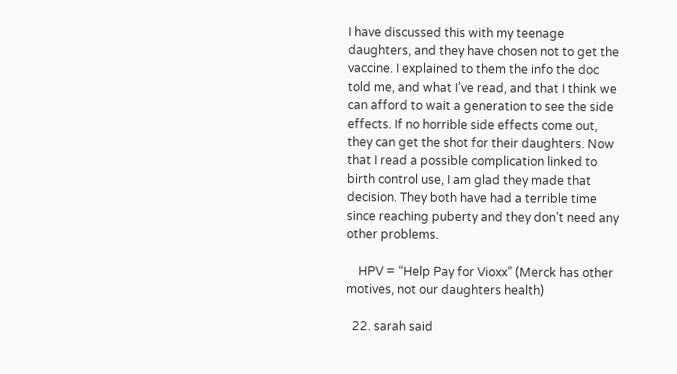I have discussed this with my teenage daughters, and they have chosen not to get the vaccine. I explained to them the info the doc told me, and what I’ve read, and that I think we can afford to wait a generation to see the side effects. If no horrible side effects come out, they can get the shot for their daughters. Now that I read a possible complication linked to birth control use, I am glad they made that decision. They both have had a terrible time since reaching puberty and they don’t need any other problems.

    HPV = “Help Pay for Vioxx” (Merck has other motives, not our daughters health)

  22. sarah said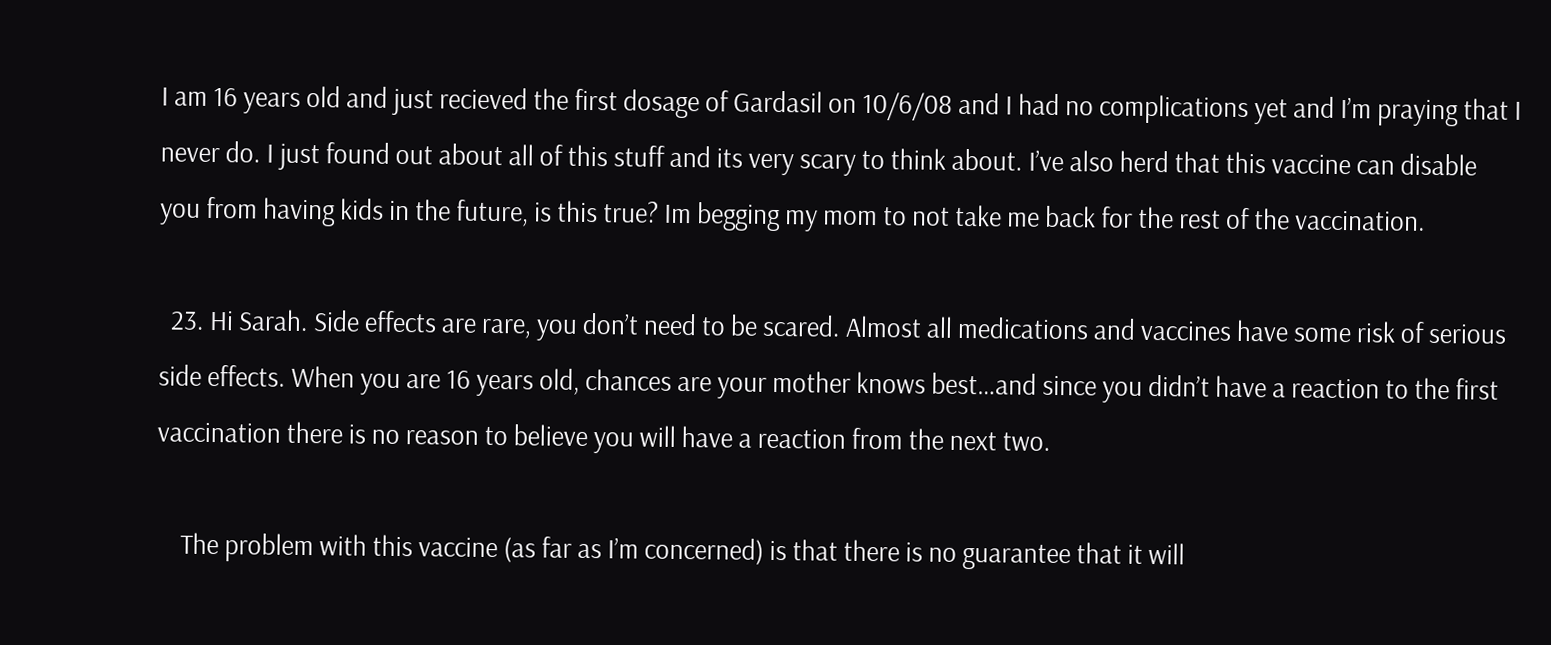I am 16 years old and just recieved the first dosage of Gardasil on 10/6/08 and I had no complications yet and I’m praying that I never do. I just found out about all of this stuff and its very scary to think about. I’ve also herd that this vaccine can disable you from having kids in the future, is this true? Im begging my mom to not take me back for the rest of the vaccination.

  23. Hi Sarah. Side effects are rare, you don’t need to be scared. Almost all medications and vaccines have some risk of serious side effects. When you are 16 years old, chances are your mother knows best…and since you didn’t have a reaction to the first vaccination there is no reason to believe you will have a reaction from the next two.

    The problem with this vaccine (as far as I’m concerned) is that there is no guarantee that it will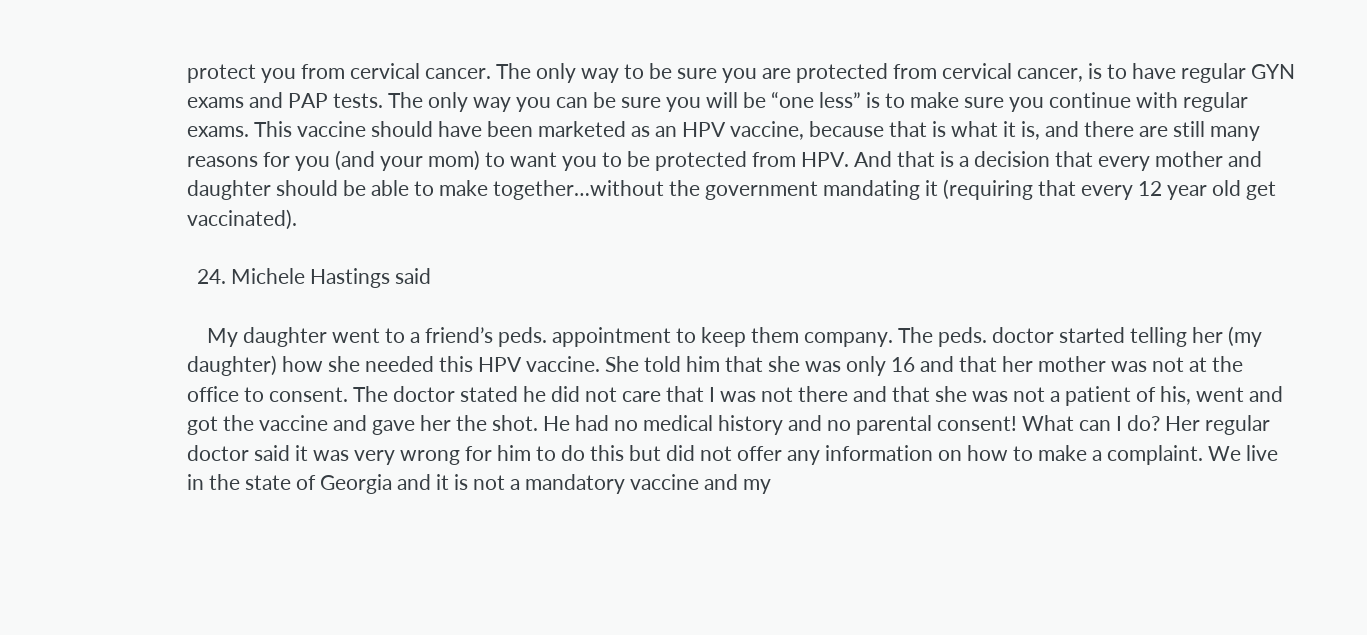protect you from cervical cancer. The only way to be sure you are protected from cervical cancer, is to have regular GYN exams and PAP tests. The only way you can be sure you will be “one less” is to make sure you continue with regular exams. This vaccine should have been marketed as an HPV vaccine, because that is what it is, and there are still many reasons for you (and your mom) to want you to be protected from HPV. And that is a decision that every mother and daughter should be able to make together…without the government mandating it (requiring that every 12 year old get vaccinated).

  24. Michele Hastings said

    My daughter went to a friend’s peds. appointment to keep them company. The peds. doctor started telling her (my daughter) how she needed this HPV vaccine. She told him that she was only 16 and that her mother was not at the office to consent. The doctor stated he did not care that I was not there and that she was not a patient of his, went and got the vaccine and gave her the shot. He had no medical history and no parental consent! What can I do? Her regular doctor said it was very wrong for him to do this but did not offer any information on how to make a complaint. We live in the state of Georgia and it is not a mandatory vaccine and my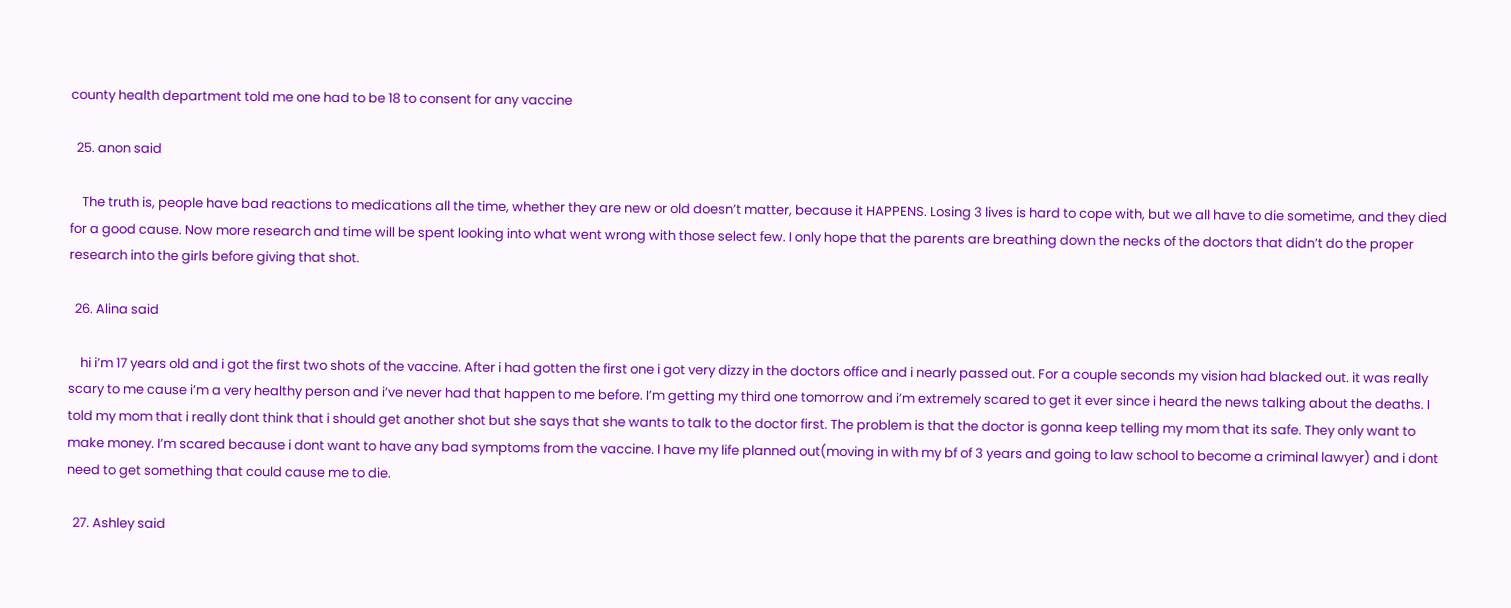county health department told me one had to be 18 to consent for any vaccine

  25. anon said

    The truth is, people have bad reactions to medications all the time, whether they are new or old doesn’t matter, because it HAPPENS. Losing 3 lives is hard to cope with, but we all have to die sometime, and they died for a good cause. Now more research and time will be spent looking into what went wrong with those select few. I only hope that the parents are breathing down the necks of the doctors that didn’t do the proper research into the girls before giving that shot.

  26. Alina said

    hi i’m 17 years old and i got the first two shots of the vaccine. After i had gotten the first one i got very dizzy in the doctors office and i nearly passed out. For a couple seconds my vision had blacked out. it was really scary to me cause i’m a very healthy person and i’ve never had that happen to me before. I’m getting my third one tomorrow and i’m extremely scared to get it ever since i heard the news talking about the deaths. I told my mom that i really dont think that i should get another shot but she says that she wants to talk to the doctor first. The problem is that the doctor is gonna keep telling my mom that its safe. They only want to make money. I’m scared because i dont want to have any bad symptoms from the vaccine. I have my life planned out(moving in with my bf of 3 years and going to law school to become a criminal lawyer) and i dont need to get something that could cause me to die.

  27. Ashley said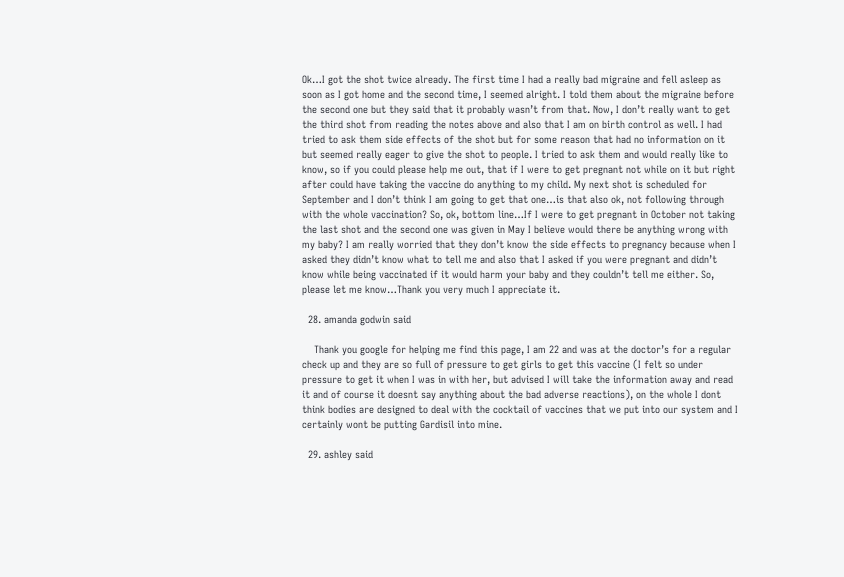Ok…I got the shot twice already. The first time I had a really bad migraine and fell asleep as soon as I got home and the second time, I seemed alright. I told them about the migraine before the second one but they said that it probably wasn’t from that. Now, I don’t really want to get the third shot from reading the notes above and also that I am on birth control as well. I had tried to ask them side effects of the shot but for some reason that had no information on it but seemed really eager to give the shot to people. I tried to ask them and would really like to know, so if you could please help me out, that if I were to get pregnant not while on it but right after could have taking the vaccine do anything to my child. My next shot is scheduled for September and I don’t think I am going to get that one…is that also ok, not following through with the whole vaccination? So, ok, bottom line…If I were to get pregnant in October not taking the last shot and the second one was given in May I believe would there be anything wrong with my baby? I am really worried that they don’t know the side effects to pregnancy because when I asked they didn’t know what to tell me and also that I asked if you were pregnant and didn’t know while being vaccinated if it would harm your baby and they couldn’t tell me either. So, please let me know…Thank you very much I appreciate it.

  28. amanda godwin said

    Thank you google for helping me find this page, I am 22 and was at the doctor’s for a regular check up and they are so full of pressure to get girls to get this vaccine (I felt so under pressure to get it when I was in with her, but advised I will take the information away and read it and of course it doesnt say anything about the bad adverse reactions), on the whole I dont think bodies are designed to deal with the cocktail of vaccines that we put into our system and I certainly wont be putting Gardisil into mine.

  29. ashley said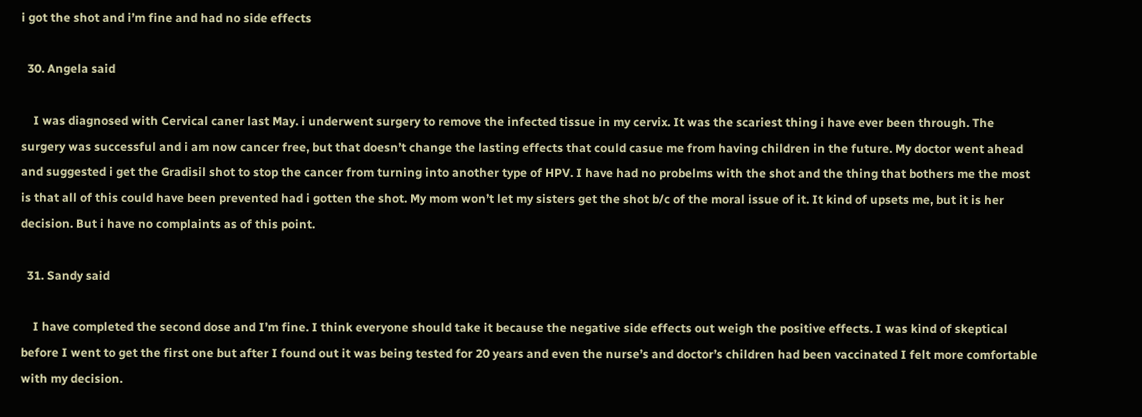i got the shot and i’m fine and had no side effects

  30. Angela said

    I was diagnosed with Cervical caner last May. i underwent surgery to remove the infected tissue in my cervix. It was the scariest thing i have ever been through. The surgery was successful and i am now cancer free, but that doesn’t change the lasting effects that could casue me from having children in the future. My doctor went ahead and suggested i get the Gradisil shot to stop the cancer from turning into another type of HPV. I have had no probelms with the shot and the thing that bothers me the most is that all of this could have been prevented had i gotten the shot. My mom won’t let my sisters get the shot b/c of the moral issue of it. It kind of upsets me, but it is her decision. But i have no complaints as of this point.

  31. Sandy said

    I have completed the second dose and I’m fine. I think everyone should take it because the negative side effects out weigh the positive effects. I was kind of skeptical before I went to get the first one but after I found out it was being tested for 20 years and even the nurse’s and doctor’s children had been vaccinated I felt more comfortable with my decision.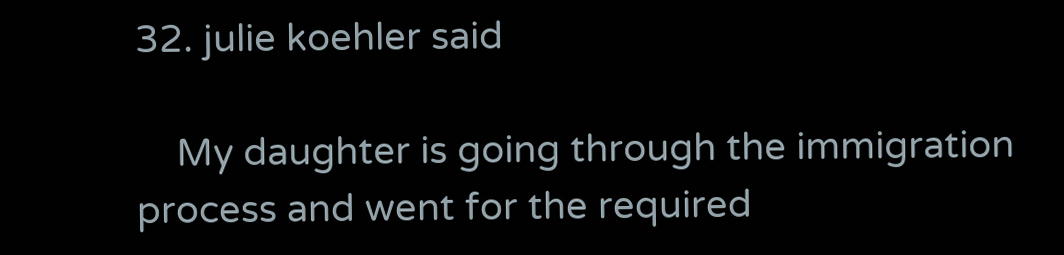32. julie koehler said

    My daughter is going through the immigration process and went for the required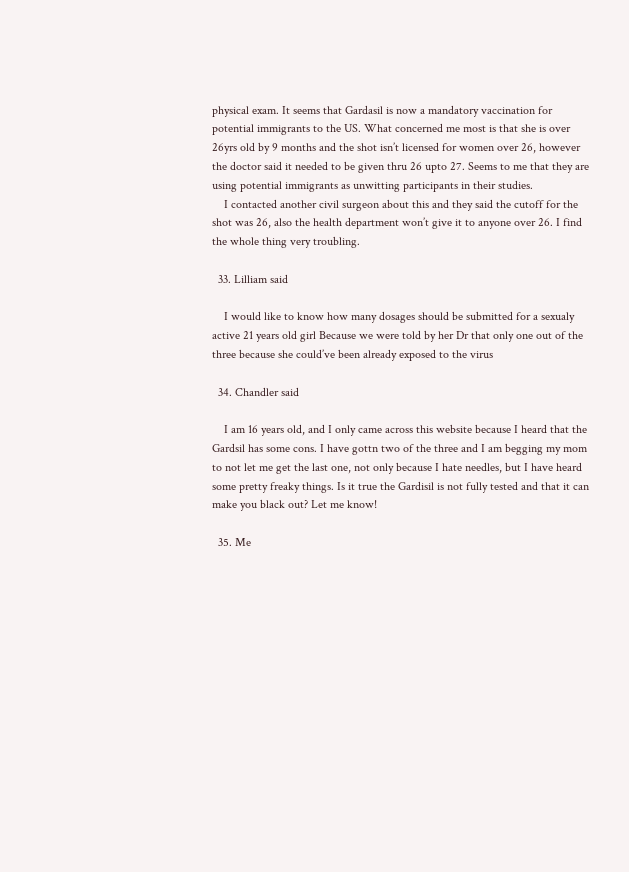physical exam. It seems that Gardasil is now a mandatory vaccination for potential immigrants to the US. What concerned me most is that she is over 26yrs old by 9 months and the shot isn’t licensed for women over 26, however the doctor said it needed to be given thru 26 upto 27. Seems to me that they are using potential immigrants as unwitting participants in their studies.
    I contacted another civil surgeon about this and they said the cutoff for the shot was 26, also the health department won’t give it to anyone over 26. I find the whole thing very troubling.

  33. Lilliam said

    I would like to know how many dosages should be submitted for a sexualy active 21 years old girl Because we were told by her Dr that only one out of the three because she could’ve been already exposed to the virus

  34. Chandler said

    I am 16 years old, and I only came across this website because I heard that the Gardsil has some cons. I have gottn two of the three and I am begging my mom to not let me get the last one, not only because I hate needles, but I have heard some pretty freaky things. Is it true the Gardisil is not fully tested and that it can make you black out? Let me know!

  35. Me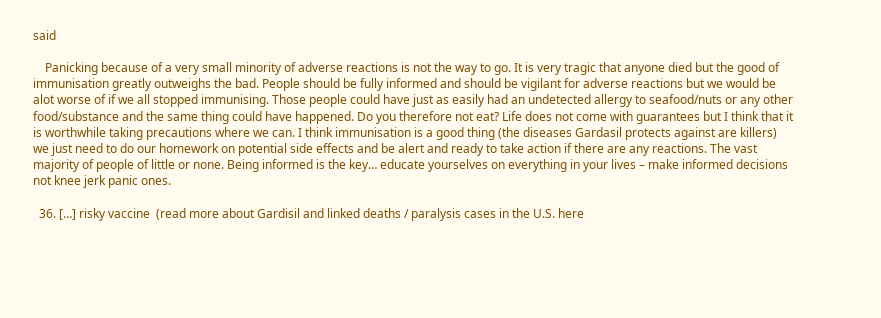said

    Panicking because of a very small minority of adverse reactions is not the way to go. It is very tragic that anyone died but the good of immunisation greatly outweighs the bad. People should be fully informed and should be vigilant for adverse reactions but we would be alot worse of if we all stopped immunising. Those people could have just as easily had an undetected allergy to seafood/nuts or any other food/substance and the same thing could have happened. Do you therefore not eat? Life does not come with guarantees but I think that it is worthwhile taking precautions where we can. I think immunisation is a good thing (the diseases Gardasil protects against are killers) we just need to do our homework on potential side effects and be alert and ready to take action if there are any reactions. The vast majority of people of little or none. Being informed is the key… educate yourselves on everything in your lives – make informed decisions not knee jerk panic ones.

  36. […] risky vaccine  (read more about Gardisil and linked deaths / paralysis cases in the U.S. here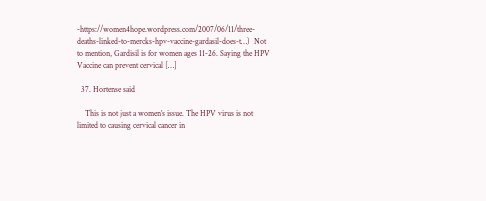-https://women4hope.wordpress.com/2007/06/11/three-deaths-linked-to-mercks-hpv-vaccine-gardasil-does-t…)  Not to mention, Gardisil is for women ages 11-26. Saying the HPV Vaccine can prevent cervical […]

  37. Hortense said

    This is not just a women’s issue. The HPV virus is not limited to causing cervical cancer in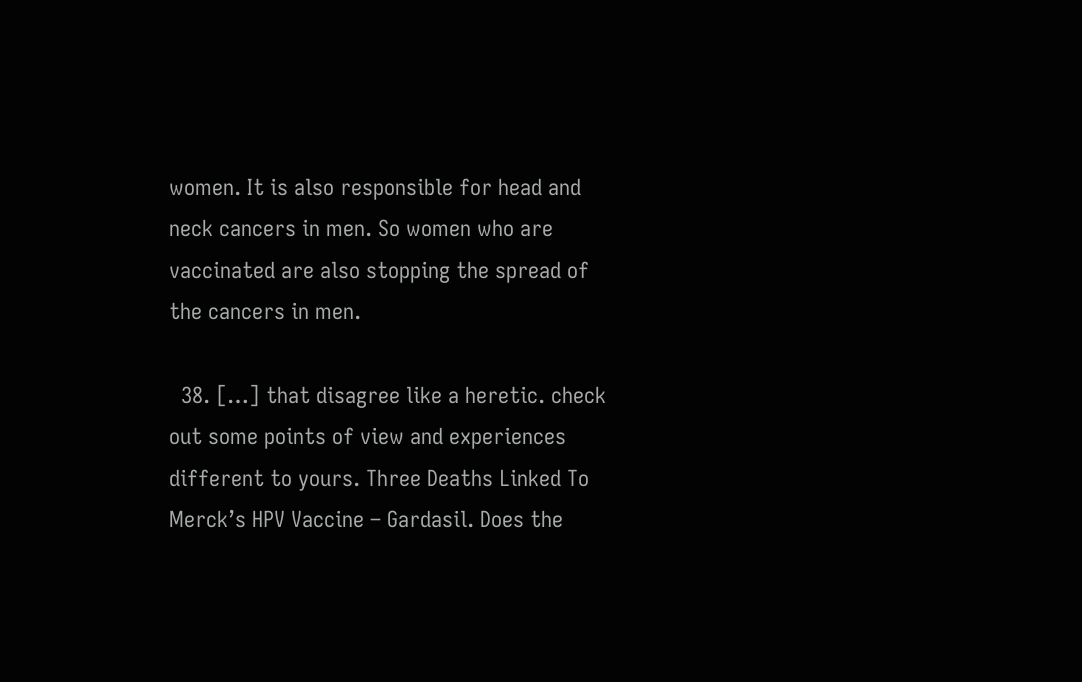women. It is also responsible for head and neck cancers in men. So women who are vaccinated are also stopping the spread of the cancers in men.

  38. […] that disagree like a heretic. check out some points of view and experiences different to yours. Three Deaths Linked To Merck’s HPV Vaccine – Gardasil. Does the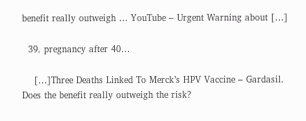benefit really outweigh … YouTube – Urgent Warning about […]

  39. pregnancy after 40…

    […]Three Deaths Linked To Merck’s HPV Vaccine – Gardasil. Does the benefit really outweigh the risk?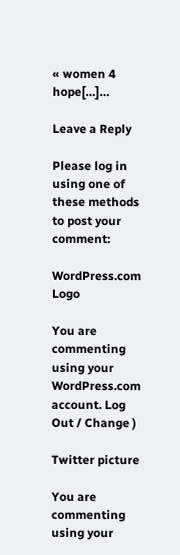« women 4 hope[…]…

Leave a Reply

Please log in using one of these methods to post your comment:

WordPress.com Logo

You are commenting using your WordPress.com account. Log Out / Change )

Twitter picture

You are commenting using your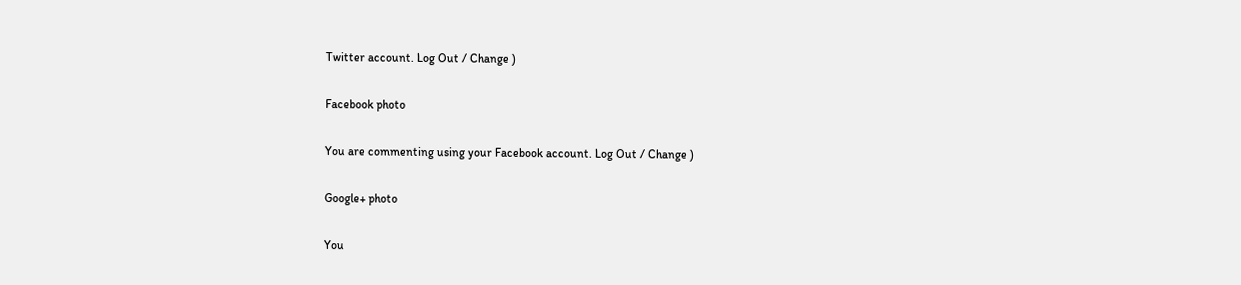Twitter account. Log Out / Change )

Facebook photo

You are commenting using your Facebook account. Log Out / Change )

Google+ photo

You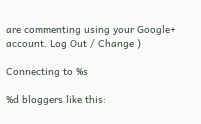are commenting using your Google+ account. Log Out / Change )

Connecting to %s

%d bloggers like this: